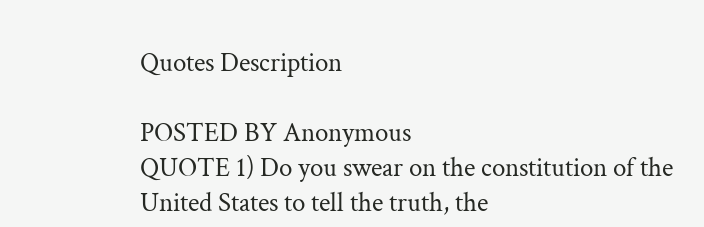Quotes Description

POSTED BY Anonymous
QUOTE 1) Do you swear on the constitution of the United States to tell the truth, the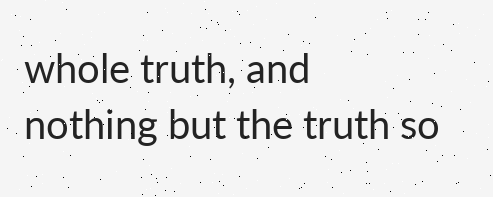whole truth, and nothing but the truth so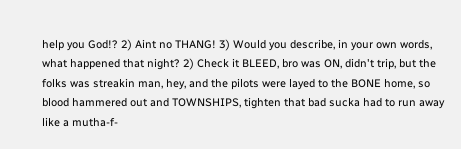help you God!? 2) Aint no THANG! 3) Would you describe, in your own words, what happened that night? 2) Check it BLEED, bro was ON, didn't trip, but the folks was streakin man, hey, and the pilots were layed to the BONE home, so blood hammered out and TOWNSHIPS, tighten that bad sucka had to run away like a mutha-f-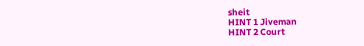sheit
HINT 1 Jiveman
HINT 2 Court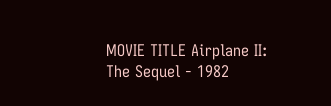MOVIE TITLE Airplane II: The Sequel - 1982